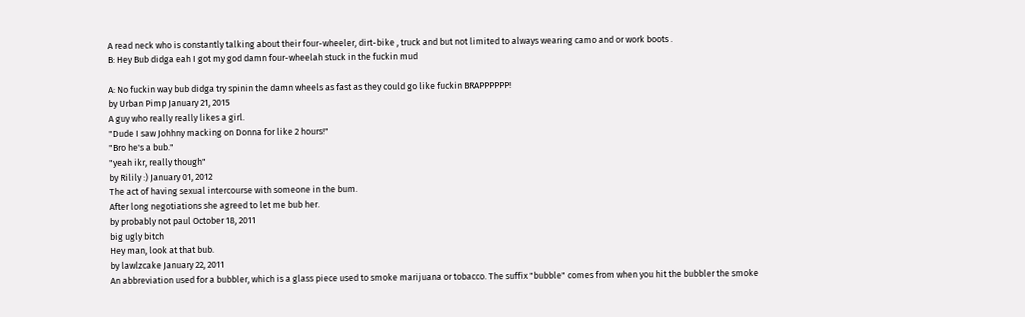A read neck who is constantly talking about their four-wheeler, dirt-bike , truck and but not limited to always wearing camo and or work boots .
B: Hey Bub didga eah I got my god damn four-wheelah stuck in the fuckin mud

A: No fuckin way bub didga try spinin the damn wheels as fast as they could go like fuckin BRAPPPPPP!
by Urban Pimp January 21, 2015
A guy who really really likes a girl.
"Dude I saw Johhny macking on Donna for like 2 hours!"
"Bro he's a bub."
"yeah ikr, really though"
by Rilily :) January 01, 2012
The act of having sexual intercourse with someone in the bum.
After long negotiations she agreed to let me bub her.
by probably not paul October 18, 2011
big ugly bitch
Hey man, look at that bub.
by lawlzcake January 22, 2011
An abbreviation used for a bubbler, which is a glass piece used to smoke marijuana or tobacco. The suffix "bubble" comes from when you hit the bubbler the smoke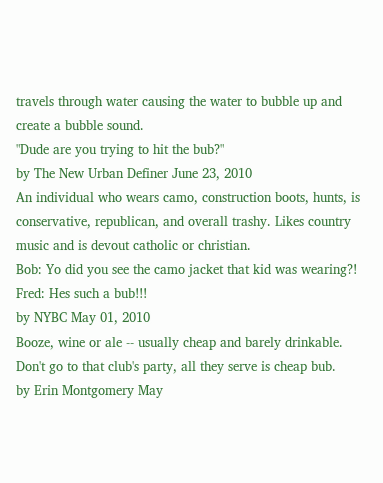travels through water causing the water to bubble up and create a bubble sound.
"Dude are you trying to hit the bub?"
by The New Urban Definer June 23, 2010
An individual who wears camo, construction boots, hunts, is conservative, republican, and overall trashy. Likes country music and is devout catholic or christian.
Bob: Yo did you see the camo jacket that kid was wearing?!
Fred: Hes such a bub!!!
by NYBC May 01, 2010
Booze, wine or ale -- usually cheap and barely drinkable.
Don't go to that club's party, all they serve is cheap bub.
by Erin Montgomery May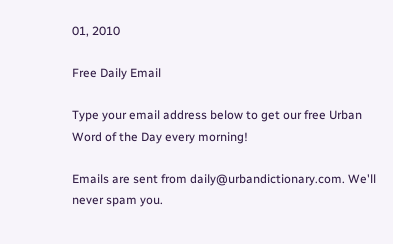01, 2010

Free Daily Email

Type your email address below to get our free Urban Word of the Day every morning!

Emails are sent from daily@urbandictionary.com. We'll never spam you.